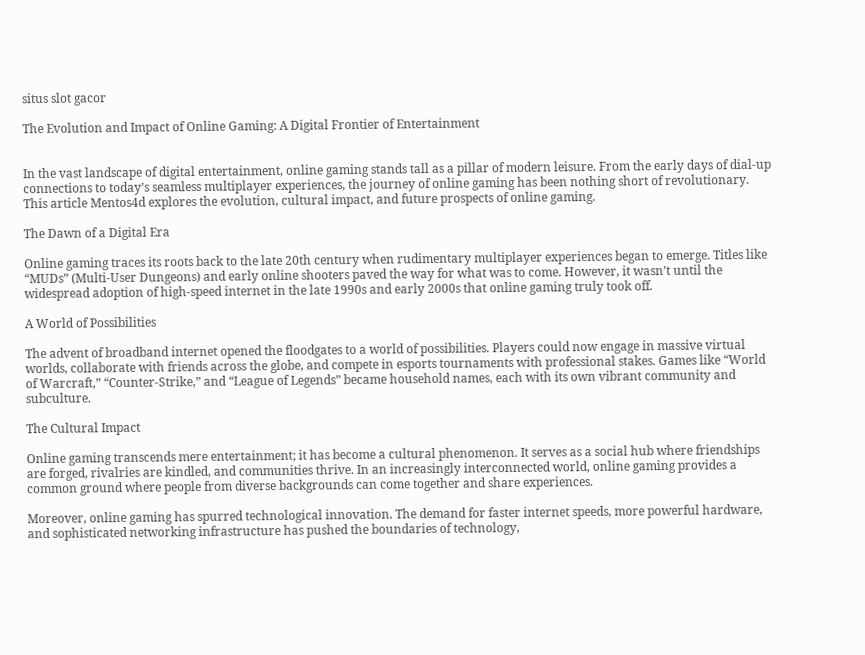situs slot gacor

The Evolution and Impact of Online Gaming: A Digital Frontier of Entertainment


In the vast landscape of digital entertainment, online gaming stands tall as a pillar of modern leisure. From the early days of dial-up connections to today’s seamless multiplayer experiences, the journey of online gaming has been nothing short of revolutionary. This article Mentos4d explores the evolution, cultural impact, and future prospects of online gaming.

The Dawn of a Digital Era

Online gaming traces its roots back to the late 20th century when rudimentary multiplayer experiences began to emerge. Titles like “MUDs” (Multi-User Dungeons) and early online shooters paved the way for what was to come. However, it wasn’t until the widespread adoption of high-speed internet in the late 1990s and early 2000s that online gaming truly took off.

A World of Possibilities

The advent of broadband internet opened the floodgates to a world of possibilities. Players could now engage in massive virtual worlds, collaborate with friends across the globe, and compete in esports tournaments with professional stakes. Games like “World of Warcraft,” “Counter-Strike,” and “League of Legends” became household names, each with its own vibrant community and subculture.

The Cultural Impact

Online gaming transcends mere entertainment; it has become a cultural phenomenon. It serves as a social hub where friendships are forged, rivalries are kindled, and communities thrive. In an increasingly interconnected world, online gaming provides a common ground where people from diverse backgrounds can come together and share experiences.

Moreover, online gaming has spurred technological innovation. The demand for faster internet speeds, more powerful hardware, and sophisticated networking infrastructure has pushed the boundaries of technology,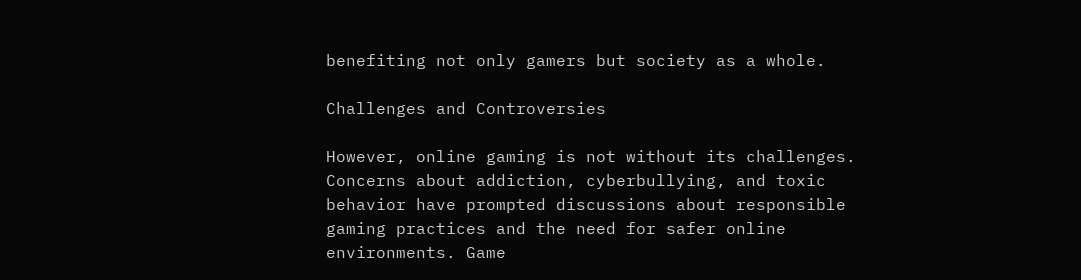benefiting not only gamers but society as a whole.

Challenges and Controversies

However, online gaming is not without its challenges. Concerns about addiction, cyberbullying, and toxic behavior have prompted discussions about responsible gaming practices and the need for safer online environments. Game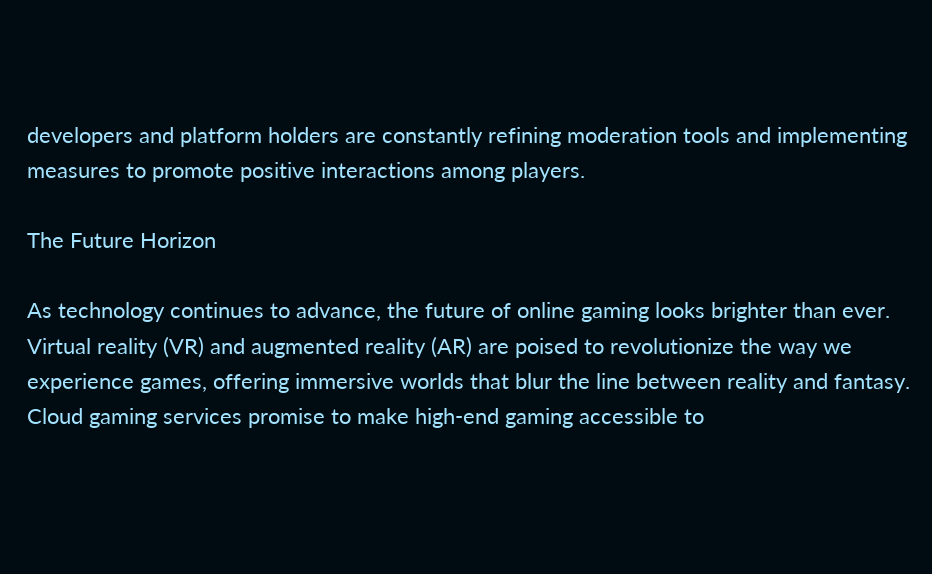developers and platform holders are constantly refining moderation tools and implementing measures to promote positive interactions among players.

The Future Horizon

As technology continues to advance, the future of online gaming looks brighter than ever. Virtual reality (VR) and augmented reality (AR) are poised to revolutionize the way we experience games, offering immersive worlds that blur the line between reality and fantasy. Cloud gaming services promise to make high-end gaming accessible to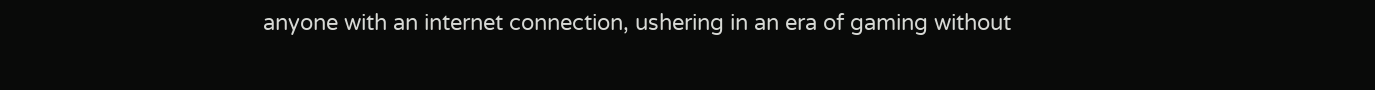anyone with an internet connection, ushering in an era of gaming without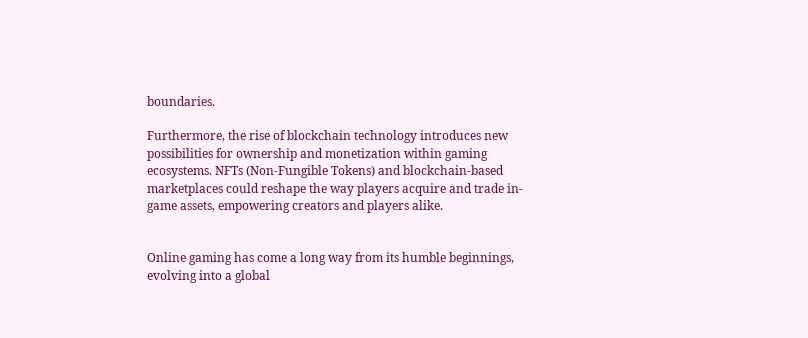boundaries.

Furthermore, the rise of blockchain technology introduces new possibilities for ownership and monetization within gaming ecosystems. NFTs (Non-Fungible Tokens) and blockchain-based marketplaces could reshape the way players acquire and trade in-game assets, empowering creators and players alike.


Online gaming has come a long way from its humble beginnings, evolving into a global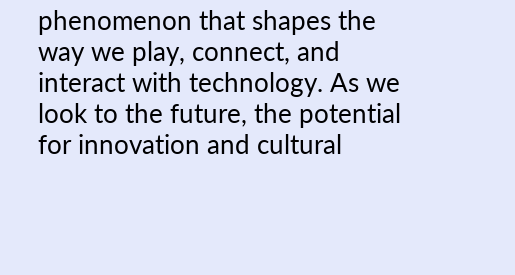phenomenon that shapes the way we play, connect, and interact with technology. As we look to the future, the potential for innovation and cultural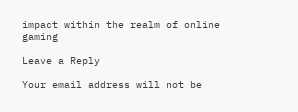impact within the realm of online gaming

Leave a Reply

Your email address will not be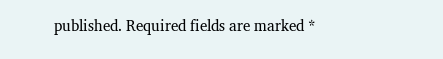published. Required fields are marked *